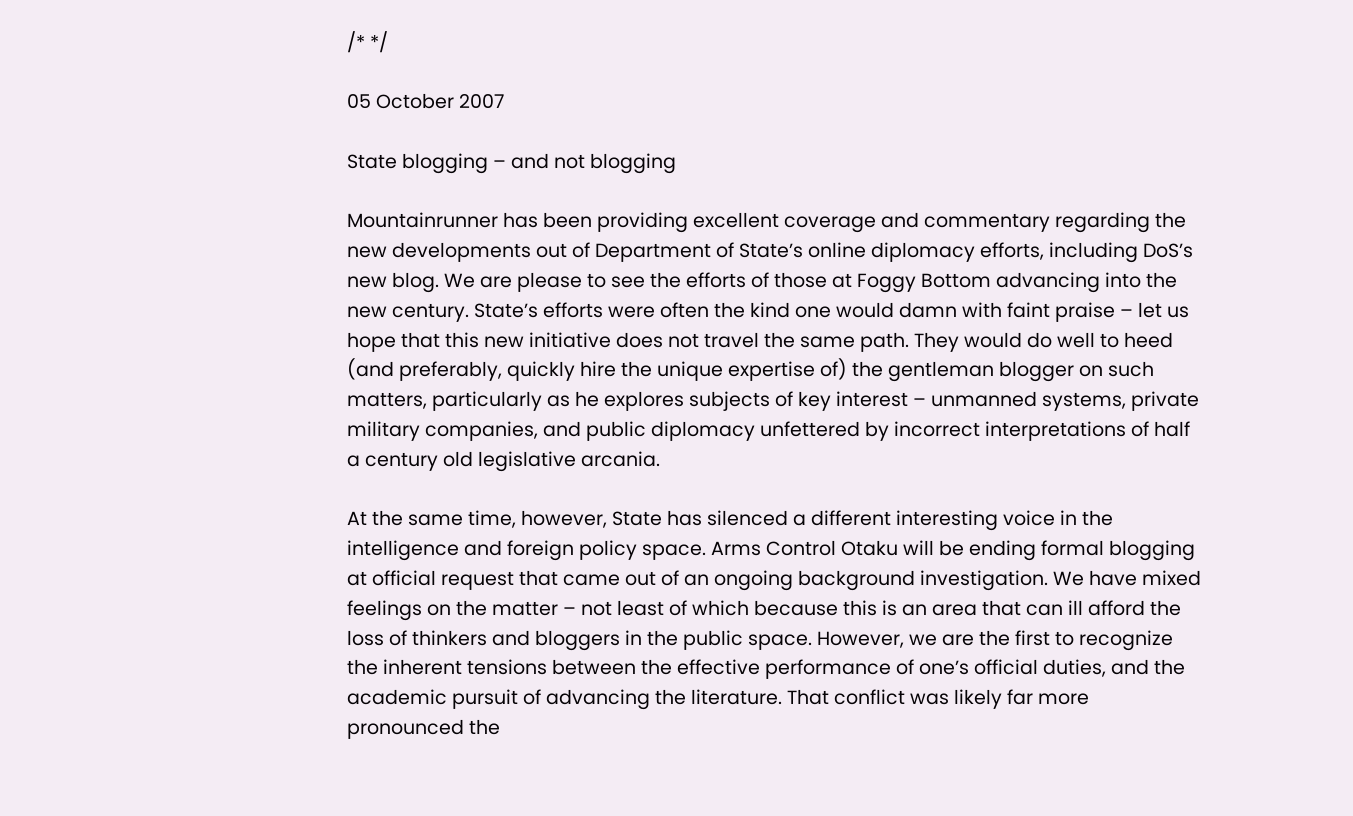/* */

05 October 2007

State blogging – and not blogging

Mountainrunner has been providing excellent coverage and commentary regarding the new developments out of Department of State’s online diplomacy efforts, including DoS’s new blog. We are please to see the efforts of those at Foggy Bottom advancing into the new century. State’s efforts were often the kind one would damn with faint praise – let us hope that this new initiative does not travel the same path. They would do well to heed (and preferably, quickly hire the unique expertise of) the gentleman blogger on such matters, particularly as he explores subjects of key interest – unmanned systems, private military companies, and public diplomacy unfettered by incorrect interpretations of half a century old legislative arcania.

At the same time, however, State has silenced a different interesting voice in the intelligence and foreign policy space. Arms Control Otaku will be ending formal blogging at official request that came out of an ongoing background investigation. We have mixed feelings on the matter – not least of which because this is an area that can ill afford the loss of thinkers and bloggers in the public space. However, we are the first to recognize the inherent tensions between the effective performance of one’s official duties, and the academic pursuit of advancing the literature. That conflict was likely far more pronounced the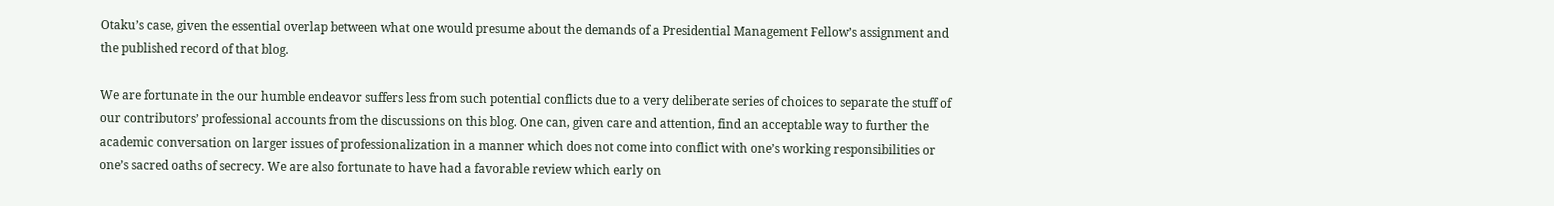Otaku’s case, given the essential overlap between what one would presume about the demands of a Presidential Management Fellow’s assignment and the published record of that blog.

We are fortunate in the our humble endeavor suffers less from such potential conflicts due to a very deliberate series of choices to separate the stuff of our contributors’ professional accounts from the discussions on this blog. One can, given care and attention, find an acceptable way to further the academic conversation on larger issues of professionalization in a manner which does not come into conflict with one’s working responsibilities or one’s sacred oaths of secrecy. We are also fortunate to have had a favorable review which early on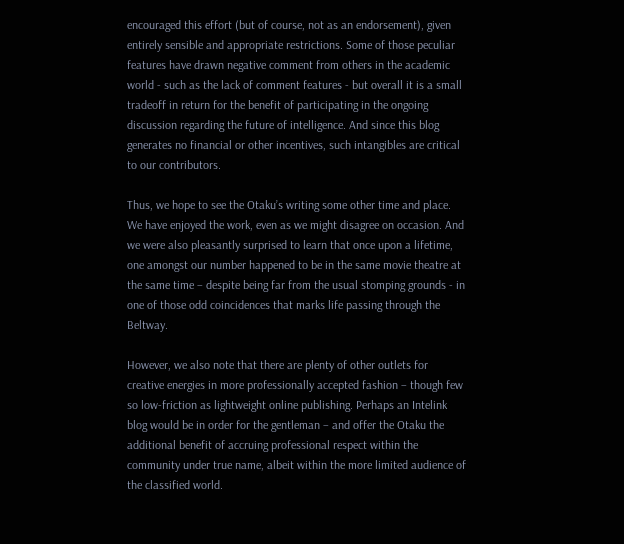encouraged this effort (but of course, not as an endorsement), given entirely sensible and appropriate restrictions. Some of those peculiar features have drawn negative comment from others in the academic world - such as the lack of comment features - but overall it is a small tradeoff in return for the benefit of participating in the ongoing discussion regarding the future of intelligence. And since this blog generates no financial or other incentives, such intangibles are critical to our contributors.

Thus, we hope to see the Otaku’s writing some other time and place. We have enjoyed the work, even as we might disagree on occasion. And we were also pleasantly surprised to learn that once upon a lifetime, one amongst our number happened to be in the same movie theatre at the same time – despite being far from the usual stomping grounds - in one of those odd coincidences that marks life passing through the Beltway.

However, we also note that there are plenty of other outlets for creative energies in more professionally accepted fashion – though few so low-friction as lightweight online publishing. Perhaps an Intelink blog would be in order for the gentleman – and offer the Otaku the additional benefit of accruing professional respect within the community under true name, albeit within the more limited audience of the classified world.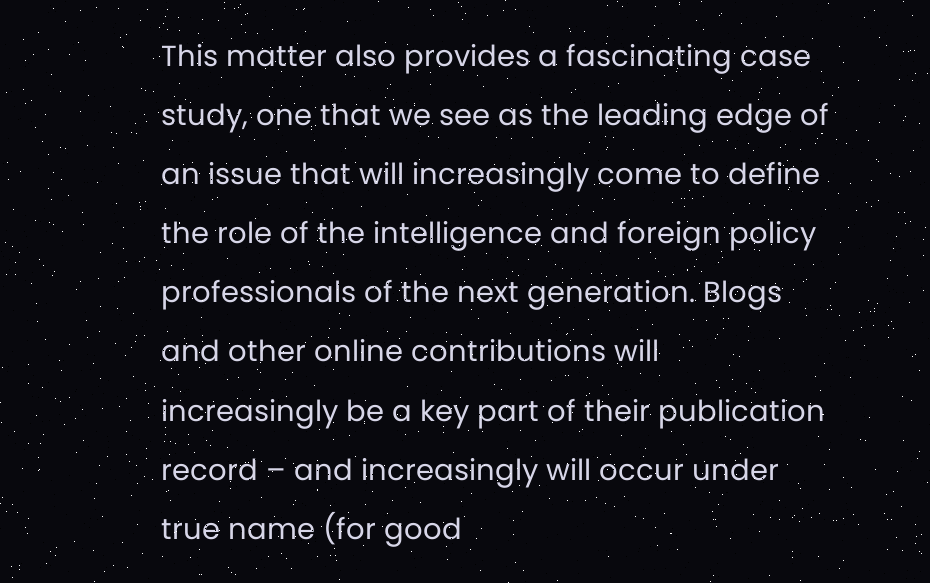This matter also provides a fascinating case study, one that we see as the leading edge of an issue that will increasingly come to define the role of the intelligence and foreign policy professionals of the next generation. Blogs and other online contributions will increasingly be a key part of their publication record – and increasingly will occur under true name (for good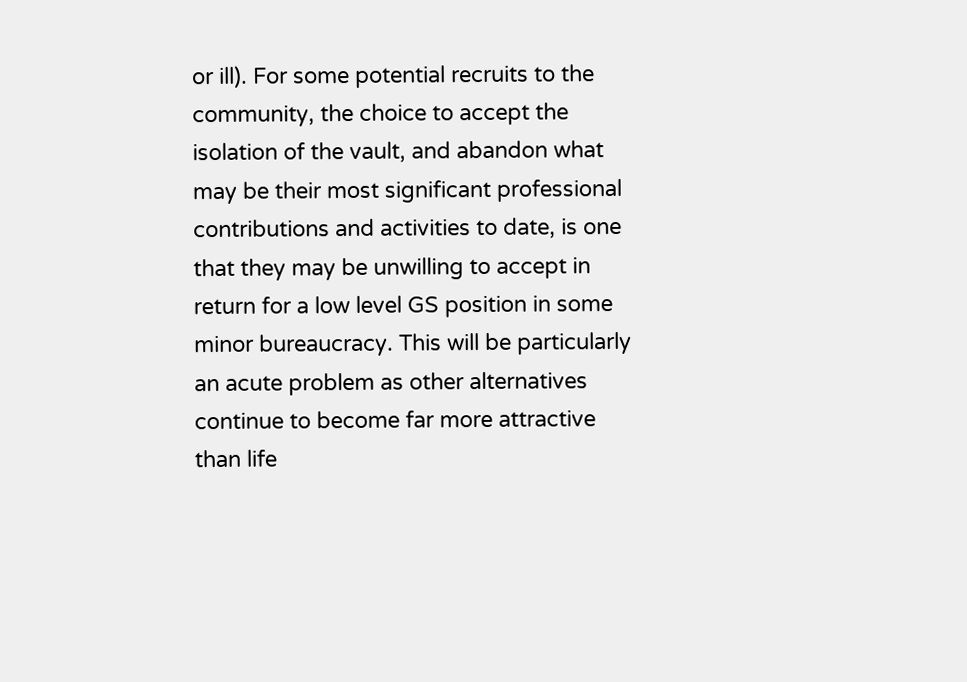or ill). For some potential recruits to the community, the choice to accept the isolation of the vault, and abandon what may be their most significant professional contributions and activities to date, is one that they may be unwilling to accept in return for a low level GS position in some minor bureaucracy. This will be particularly an acute problem as other alternatives continue to become far more attractive than life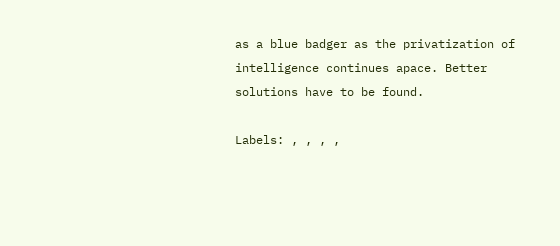as a blue badger as the privatization of intelligence continues apace. Better solutions have to be found.

Labels: , , , ,